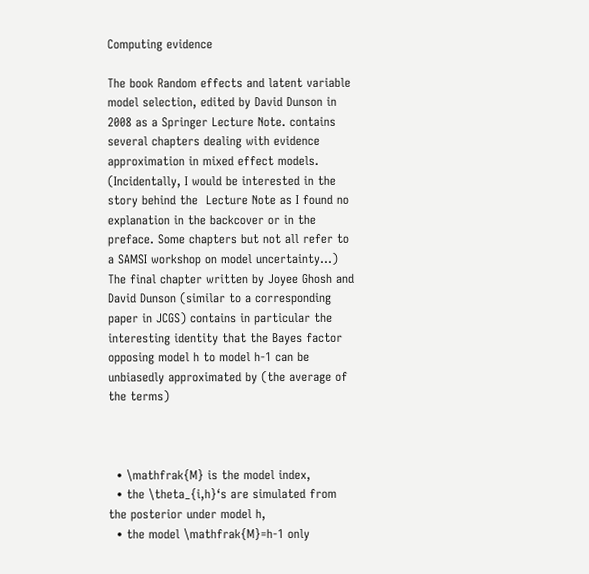Computing evidence

The book Random effects and latent variable model selection, edited by David Dunson in 2008 as a Springer Lecture Note. contains several chapters dealing with evidence approximation in mixed effect models. (Incidentally, I would be interested in the story behind the  Lecture Note as I found no explanation in the backcover or in the preface. Some chapters but not all refer to a SAMSI workshop on model uncertainty…) The final chapter written by Joyee Ghosh and David Dunson (similar to a corresponding paper in JCGS) contains in particular the interesting identity that the Bayes factor opposing model h to model h-1 can be unbiasedly approximated by (the average of the terms)



  • \mathfrak{M} is the model index,
  • the \theta_{i,h}‘s are simulated from the posterior under model h,
  • the model \mathfrak{M}=h-1 only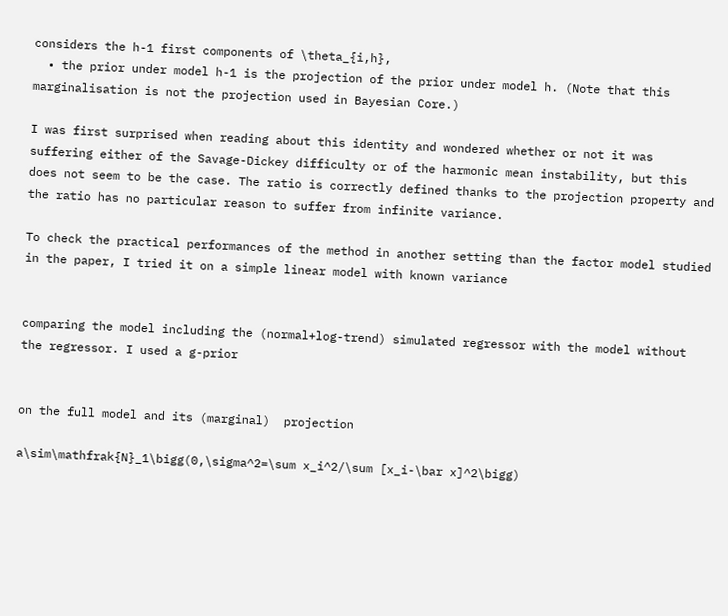considers the h-1 first components of \theta_{i,h},
  • the prior under model h-1 is the projection of the prior under model h. (Note that this marginalisation is not the projection used in Bayesian Core.)

I was first surprised when reading about this identity and wondered whether or not it was suffering either of the Savage-Dickey difficulty or of the harmonic mean instability, but this does not seem to be the case. The ratio is correctly defined thanks to the projection property and the ratio has no particular reason to suffer from infinite variance.

To check the practical performances of the method in another setting than the factor model studied in the paper, I tried it on a simple linear model with known variance


comparing the model including the (normal+log-trend) simulated regressor with the model without the regressor. I used a g-prior


on the full model and its (marginal)  projection

a\sim\mathfrak{N}_1\bigg(0,\sigma^2=\sum x_i^2/\sum [x_i-\bar x]^2\bigg)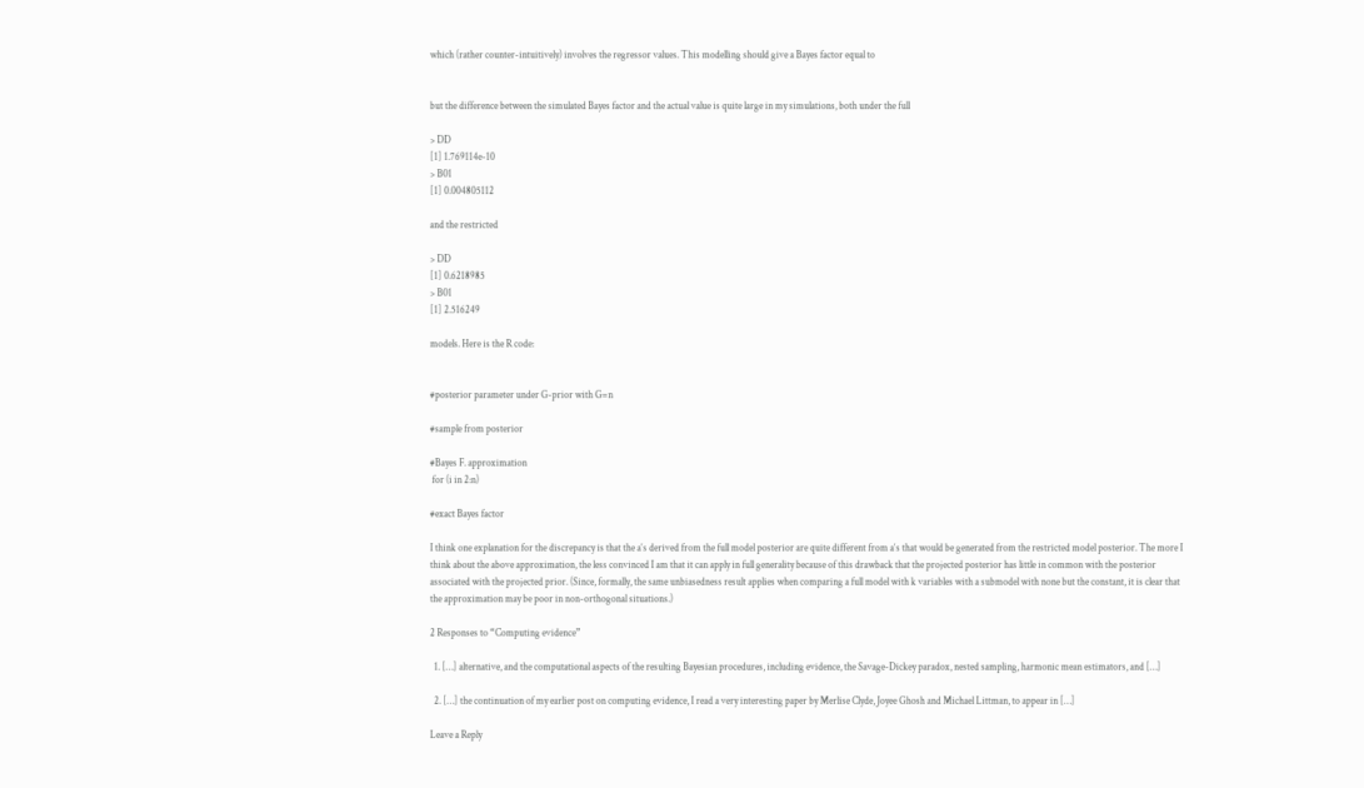which (rather counter-intuitively) involves the regressor values. This modelling should give a Bayes factor equal to


but the difference between the simulated Bayes factor and the actual value is quite large in my simulations, both under the full

> DD
[1] 1.769114e-10
> B01
[1] 0.004805112

and the restricted

> DD
[1] 0.6218985
> B01
[1] 2.516249

models. Here is the R code:


#posterior parameter under G-prior with G=n

#sample from posterior

#Bayes F. approximation
 for (i in 2:n)

#exact Bayes factor

I think one explanation for the discrepancy is that the a‘s derived from the full model posterior are quite different from a‘s that would be generated from the restricted model posterior. The more I think about the above approximation, the less convinced I am that it can apply in full generality because of this drawback that the projected posterior has little in common with the posterior associated with the projected prior. (Since, formally, the same unbiasedness result applies when comparing a full model with k variables with a submodel with none but the constant, it is clear that the approximation may be poor in non-orthogonal situations.)

2 Responses to “Computing evidence”

  1. […] alternative, and the computational aspects of the resulting Bayesian procedures, including evidence, the Savage-Dickey paradox, nested sampling, harmonic mean estimators, and […]

  2. […] the continuation of my earlier post on computing evidence, I read a very interesting paper by Merlise Clyde, Joyee Ghosh and Michael Littman, to appear in […]

Leave a Reply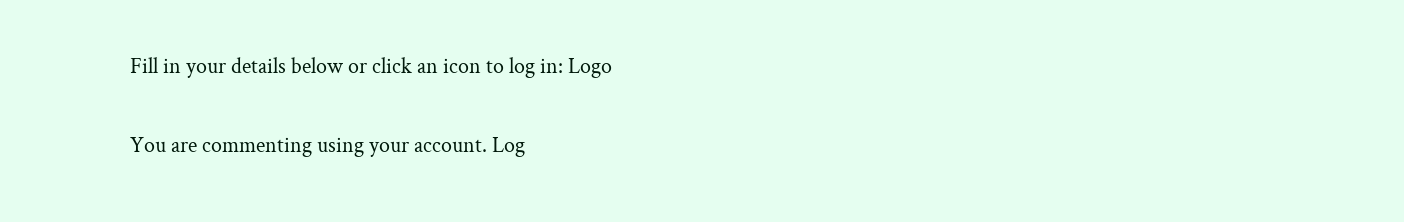Fill in your details below or click an icon to log in: Logo

You are commenting using your account. Log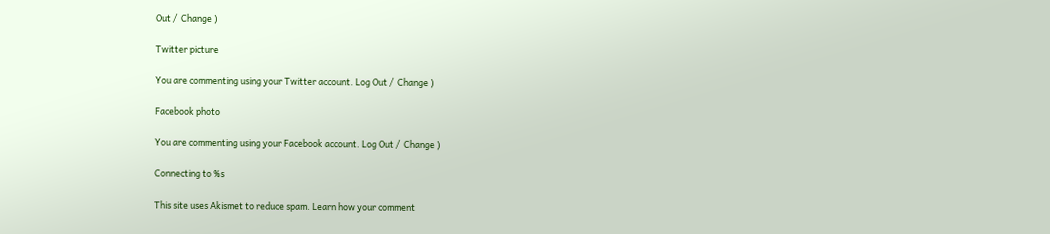Out /  Change )

Twitter picture

You are commenting using your Twitter account. Log Out /  Change )

Facebook photo

You are commenting using your Facebook account. Log Out /  Change )

Connecting to %s

This site uses Akismet to reduce spam. Learn how your comment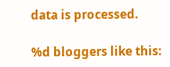data is processed.

%d bloggers like this: